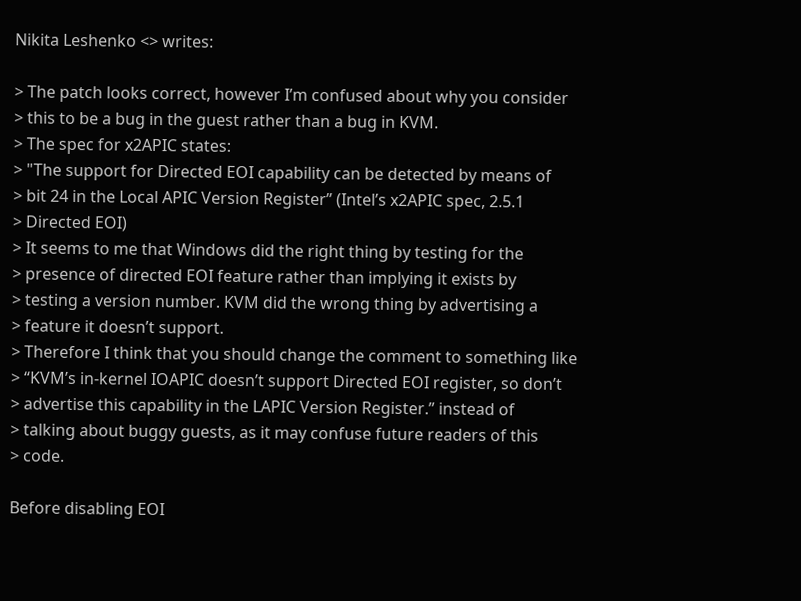Nikita Leshenko <> writes:

> The patch looks correct, however I’m confused about why you consider
> this to be a bug in the guest rather than a bug in KVM.
> The spec for x2APIC states:
> "The support for Directed EOI capability can be detected by means of
> bit 24 in the Local APIC Version Register” (Intel’s x2APIC spec, 2.5.1
> Directed EOI)
> It seems to me that Windows did the right thing by testing for the
> presence of directed EOI feature rather than implying it exists by
> testing a version number. KVM did the wrong thing by advertising a
> feature it doesn’t support.
> Therefore I think that you should change the comment to something like
> “KVM’s in-kernel IOAPIC doesn’t support Directed EOI register, so don’t
> advertise this capability in the LAPIC Version Register.” instead of
> talking about buggy guests, as it may confuse future readers of this
> code.

Before disabling EOI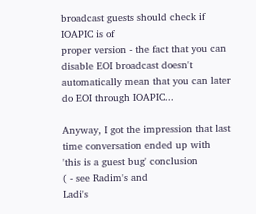broadcast guests should check if IOAPIC is of
proper version - the fact that you can disable EOI broadcast doesn't
automatically mean that you can later do EOI through IOAPIC...

Anyway, I got the impression that last time conversation ended up with
'this is a guest bug' conclusion
( - see Radim's and
Ladi's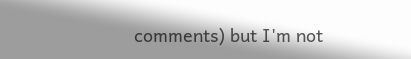comments) but I'm not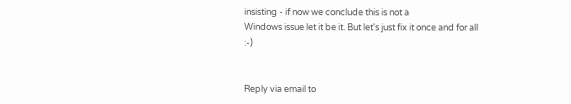insisting - if now we conclude this is not a
Windows issue let it be it. But let's just fix it once and for all :-)


Reply via email to